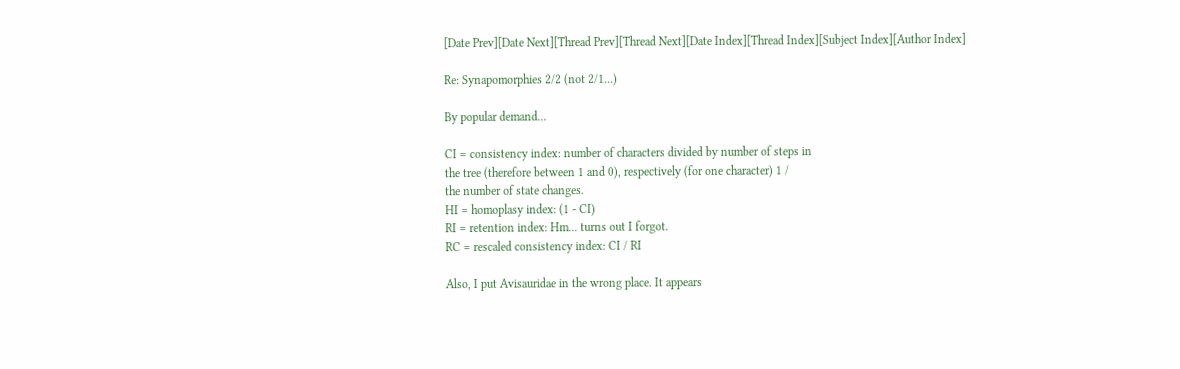[Date Prev][Date Next][Thread Prev][Thread Next][Date Index][Thread Index][Subject Index][Author Index]

Re: Synapomorphies 2/2 (not 2/1...)

By popular demand...

CI = consistency index: number of characters divided by number of steps in
the tree (therefore between 1 and 0), respectively (for one character) 1 /
the number of state changes.
HI = homoplasy index: (1 - CI)
RI = retention index: Hm... turns out I forgot.
RC = rescaled consistency index: CI / RI

Also, I put Avisauridae in the wrong place. It appears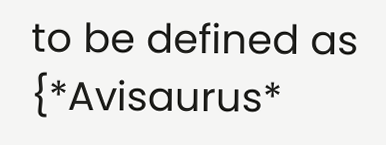to be defined as
{*Avisaurus*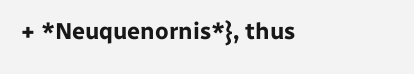+ *Neuquenornis*}, thus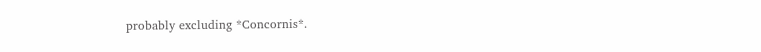probably excluding *Concornis*.